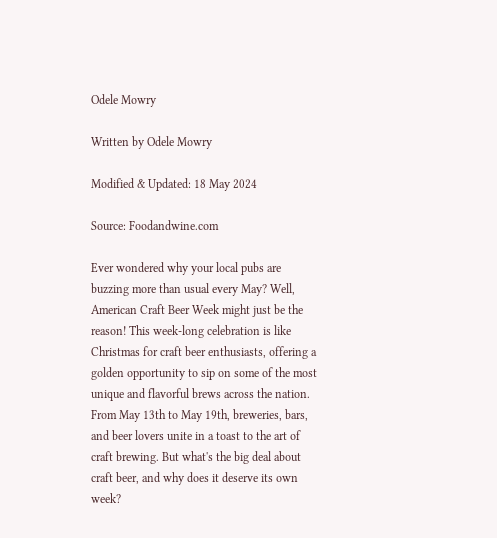Odele Mowry

Written by Odele Mowry

Modified & Updated: 18 May 2024

Source: Foodandwine.com

Ever wondered why your local pubs are buzzing more than usual every May? Well, American Craft Beer Week might just be the reason! This week-long celebration is like Christmas for craft beer enthusiasts, offering a golden opportunity to sip on some of the most unique and flavorful brews across the nation. From May 13th to May 19th, breweries, bars, and beer lovers unite in a toast to the art of craft brewing. But what's the big deal about craft beer, and why does it deserve its own week?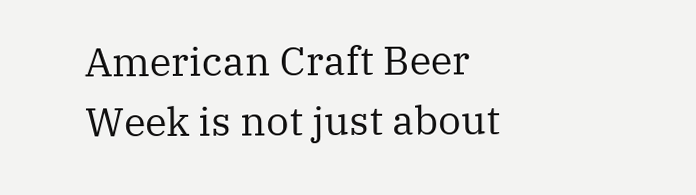American Craft Beer Week is not just about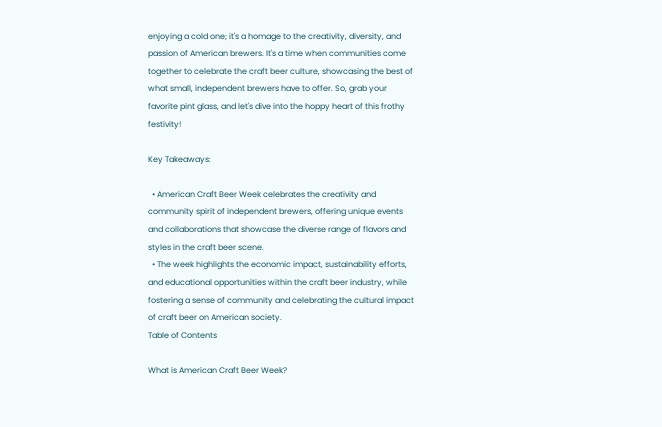enjoying a cold one; it's a homage to the creativity, diversity, and passion of American brewers. It's a time when communities come together to celebrate the craft beer culture, showcasing the best of what small, independent brewers have to offer. So, grab your favorite pint glass, and let's dive into the hoppy heart of this frothy festivity!

Key Takeaways:

  • American Craft Beer Week celebrates the creativity and community spirit of independent brewers, offering unique events and collaborations that showcase the diverse range of flavors and styles in the craft beer scene.
  • The week highlights the economic impact, sustainability efforts, and educational opportunities within the craft beer industry, while fostering a sense of community and celebrating the cultural impact of craft beer on American society.
Table of Contents

What is American Craft Beer Week?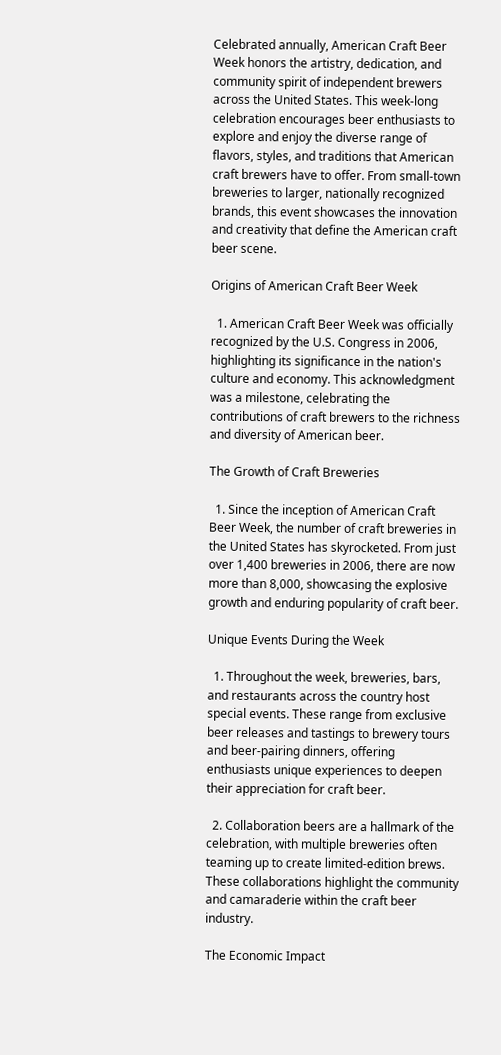Celebrated annually, American Craft Beer Week honors the artistry, dedication, and community spirit of independent brewers across the United States. This week-long celebration encourages beer enthusiasts to explore and enjoy the diverse range of flavors, styles, and traditions that American craft brewers have to offer. From small-town breweries to larger, nationally recognized brands, this event showcases the innovation and creativity that define the American craft beer scene.

Origins of American Craft Beer Week

  1. American Craft Beer Week was officially recognized by the U.S. Congress in 2006, highlighting its significance in the nation's culture and economy. This acknowledgment was a milestone, celebrating the contributions of craft brewers to the richness and diversity of American beer.

The Growth of Craft Breweries

  1. Since the inception of American Craft Beer Week, the number of craft breweries in the United States has skyrocketed. From just over 1,400 breweries in 2006, there are now more than 8,000, showcasing the explosive growth and enduring popularity of craft beer.

Unique Events During the Week

  1. Throughout the week, breweries, bars, and restaurants across the country host special events. These range from exclusive beer releases and tastings to brewery tours and beer-pairing dinners, offering enthusiasts unique experiences to deepen their appreciation for craft beer.

  2. Collaboration beers are a hallmark of the celebration, with multiple breweries often teaming up to create limited-edition brews. These collaborations highlight the community and camaraderie within the craft beer industry.

The Economic Impact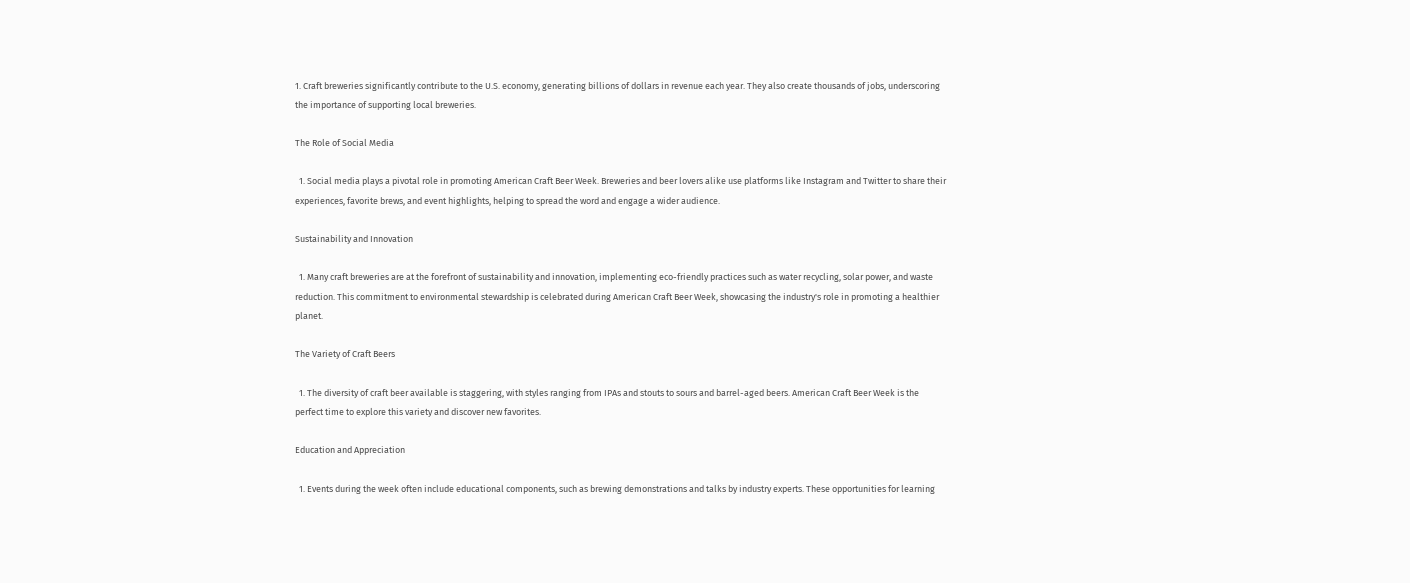1. Craft breweries significantly contribute to the U.S. economy, generating billions of dollars in revenue each year. They also create thousands of jobs, underscoring the importance of supporting local breweries.

The Role of Social Media

  1. Social media plays a pivotal role in promoting American Craft Beer Week. Breweries and beer lovers alike use platforms like Instagram and Twitter to share their experiences, favorite brews, and event highlights, helping to spread the word and engage a wider audience.

Sustainability and Innovation

  1. Many craft breweries are at the forefront of sustainability and innovation, implementing eco-friendly practices such as water recycling, solar power, and waste reduction. This commitment to environmental stewardship is celebrated during American Craft Beer Week, showcasing the industry's role in promoting a healthier planet.

The Variety of Craft Beers

  1. The diversity of craft beer available is staggering, with styles ranging from IPAs and stouts to sours and barrel-aged beers. American Craft Beer Week is the perfect time to explore this variety and discover new favorites.

Education and Appreciation

  1. Events during the week often include educational components, such as brewing demonstrations and talks by industry experts. These opportunities for learning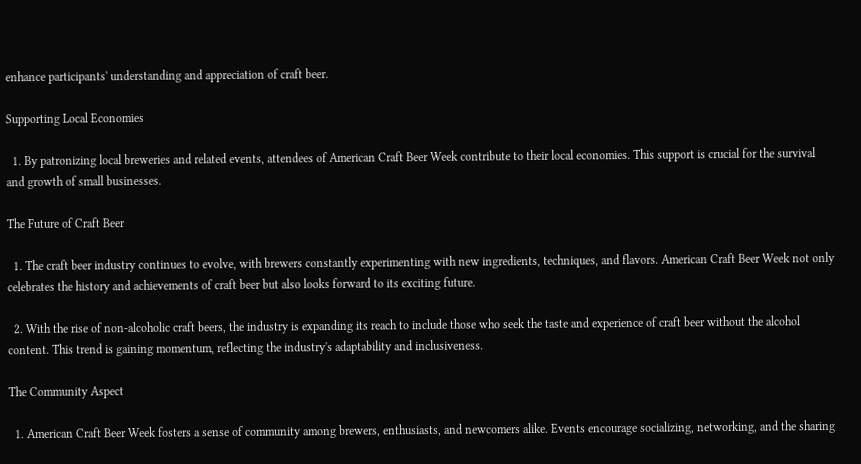enhance participants' understanding and appreciation of craft beer.

Supporting Local Economies

  1. By patronizing local breweries and related events, attendees of American Craft Beer Week contribute to their local economies. This support is crucial for the survival and growth of small businesses.

The Future of Craft Beer

  1. The craft beer industry continues to evolve, with brewers constantly experimenting with new ingredients, techniques, and flavors. American Craft Beer Week not only celebrates the history and achievements of craft beer but also looks forward to its exciting future.

  2. With the rise of non-alcoholic craft beers, the industry is expanding its reach to include those who seek the taste and experience of craft beer without the alcohol content. This trend is gaining momentum, reflecting the industry's adaptability and inclusiveness.

The Community Aspect

  1. American Craft Beer Week fosters a sense of community among brewers, enthusiasts, and newcomers alike. Events encourage socializing, networking, and the sharing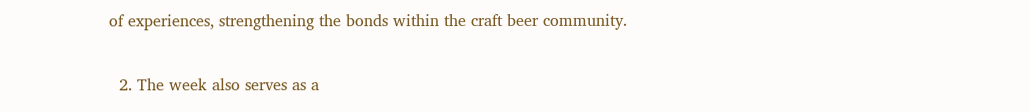of experiences, strengthening the bonds within the craft beer community.

  2. The week also serves as a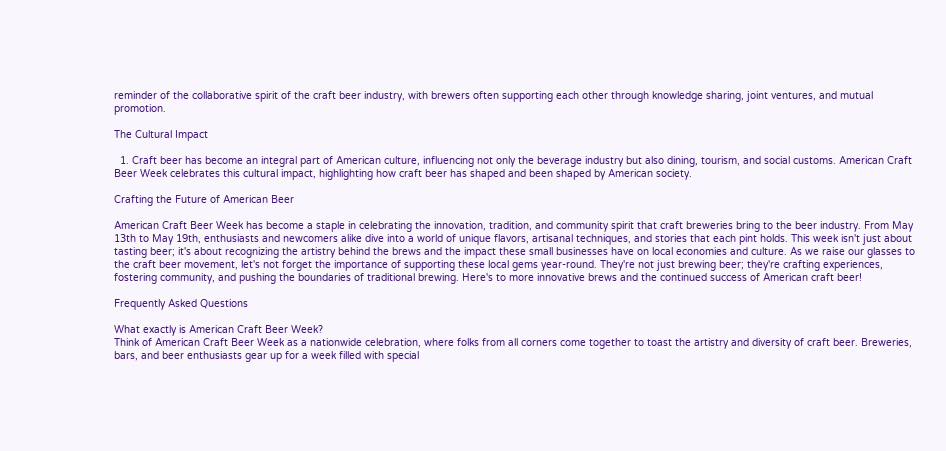reminder of the collaborative spirit of the craft beer industry, with brewers often supporting each other through knowledge sharing, joint ventures, and mutual promotion.

The Cultural Impact

  1. Craft beer has become an integral part of American culture, influencing not only the beverage industry but also dining, tourism, and social customs. American Craft Beer Week celebrates this cultural impact, highlighting how craft beer has shaped and been shaped by American society.

Crafting the Future of American Beer

American Craft Beer Week has become a staple in celebrating the innovation, tradition, and community spirit that craft breweries bring to the beer industry. From May 13th to May 19th, enthusiasts and newcomers alike dive into a world of unique flavors, artisanal techniques, and stories that each pint holds. This week isn't just about tasting beer; it's about recognizing the artistry behind the brews and the impact these small businesses have on local economies and culture. As we raise our glasses to the craft beer movement, let's not forget the importance of supporting these local gems year-round. They're not just brewing beer; they're crafting experiences, fostering community, and pushing the boundaries of traditional brewing. Here's to more innovative brews and the continued success of American craft beer!

Frequently Asked Questions

What exactly is American Craft Beer Week?
Think of American Craft Beer Week as a nationwide celebration, where folks from all corners come together to toast the artistry and diversity of craft beer. Breweries, bars, and beer enthusiasts gear up for a week filled with special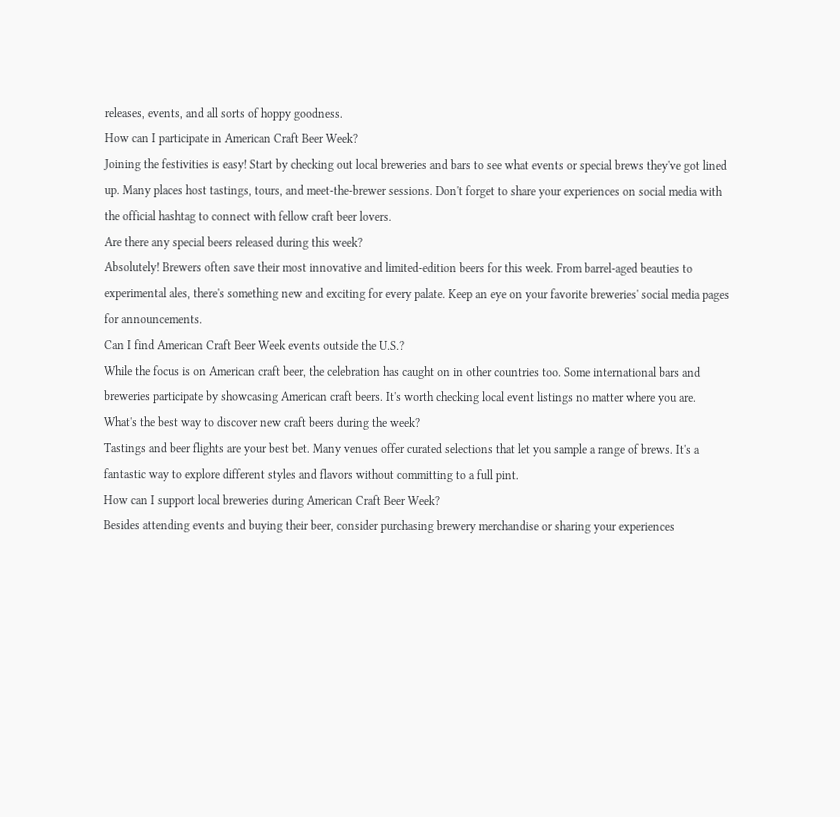releases, events, and all sorts of hoppy goodness.
How can I participate in American Craft Beer Week?
Joining the festivities is easy! Start by checking out local breweries and bars to see what events or special brews they've got lined up. Many places host tastings, tours, and meet-the-brewer sessions. Don't forget to share your experiences on social media with the official hashtag to connect with fellow craft beer lovers.
Are there any special beers released during this week?
Absolutely! Brewers often save their most innovative and limited-edition beers for this week. From barrel-aged beauties to experimental ales, there's something new and exciting for every palate. Keep an eye on your favorite breweries' social media pages for announcements.
Can I find American Craft Beer Week events outside the U.S.?
While the focus is on American craft beer, the celebration has caught on in other countries too. Some international bars and breweries participate by showcasing American craft beers. It's worth checking local event listings no matter where you are.
What's the best way to discover new craft beers during the week?
Tastings and beer flights are your best bet. Many venues offer curated selections that let you sample a range of brews. It's a fantastic way to explore different styles and flavors without committing to a full pint.
How can I support local breweries during American Craft Beer Week?
Besides attending events and buying their beer, consider purchasing brewery merchandise or sharing your experiences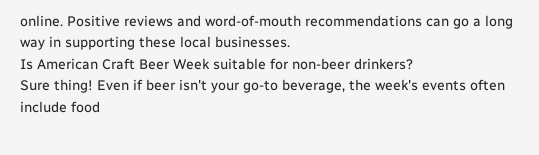online. Positive reviews and word-of-mouth recommendations can go a long way in supporting these local businesses.
Is American Craft Beer Week suitable for non-beer drinkers?
Sure thing! Even if beer isn't your go-to beverage, the week's events often include food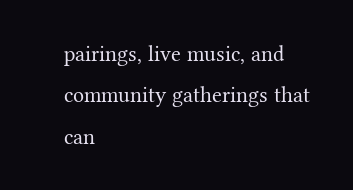pairings, live music, and community gatherings that can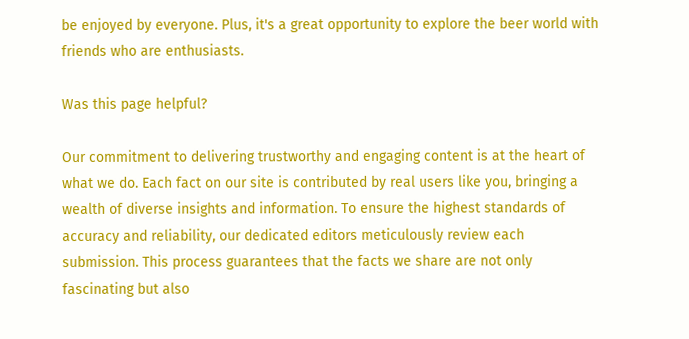be enjoyed by everyone. Plus, it's a great opportunity to explore the beer world with friends who are enthusiasts.

Was this page helpful?

Our commitment to delivering trustworthy and engaging content is at the heart of what we do. Each fact on our site is contributed by real users like you, bringing a wealth of diverse insights and information. To ensure the highest standards of accuracy and reliability, our dedicated editors meticulously review each submission. This process guarantees that the facts we share are not only fascinating but also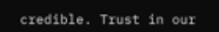credible. Trust in our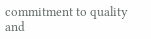commitment to quality and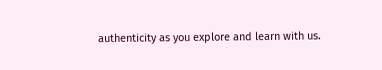authenticity as you explore and learn with us.